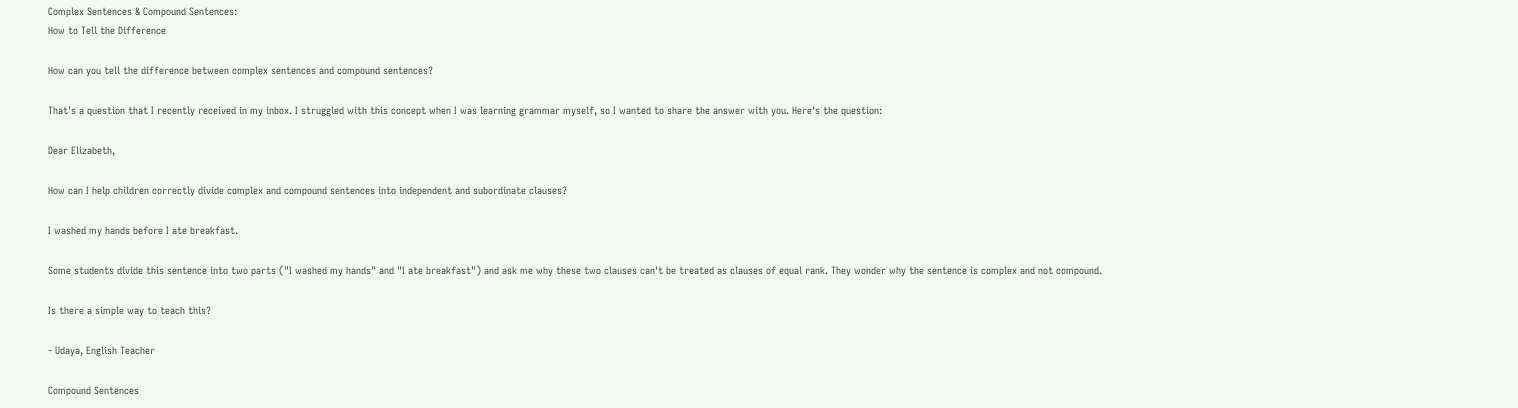Complex Sentences & Compound Sentences:
How to Tell the Difference

How can you tell the difference between complex sentences and compound sentences?

That's a question that I recently received in my inbox. I struggled with this concept when I was learning grammar myself, so I wanted to share the answer with you. Here's the question:

Dear Elizabeth,

How can I help children correctly divide complex and compound sentences into independent and subordinate clauses?

I washed my hands before I ate breakfast.

Some students divide this sentence into two parts ("I washed my hands" and "I ate breakfast") and ask me why these two clauses can't be treated as clauses of equal rank. They wonder why the sentence is complex and not compound.

Is there a simple way to teach this?

- Udaya, English Teacher

Compound Sentences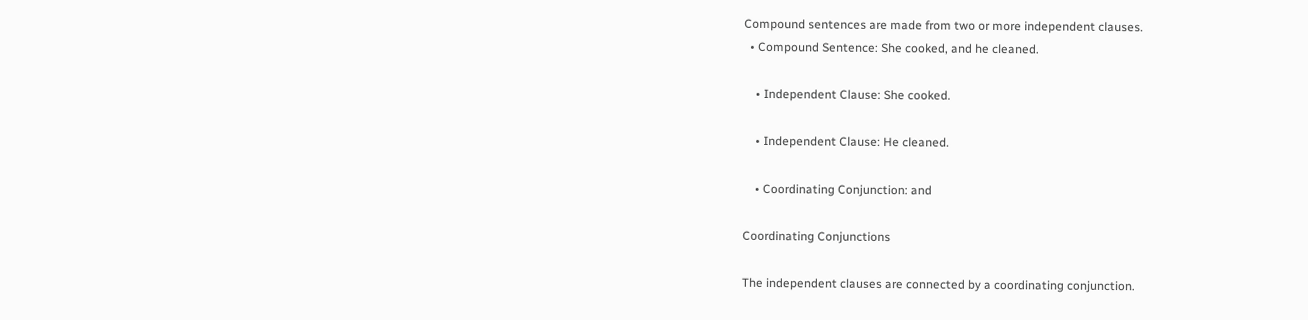Compound sentences are made from two or more independent clauses.
  • Compound Sentence: She cooked, and he cleaned.

    • Independent Clause: She cooked.

    • Independent Clause: He cleaned.

    • Coordinating Conjunction: and

Coordinating Conjunctions

The independent clauses are connected by a coordinating conjunction.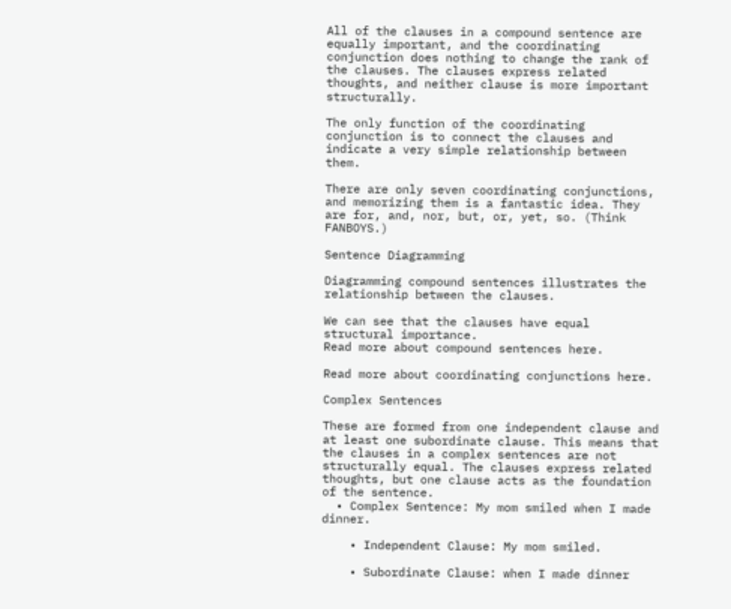All of the clauses in a compound sentence are equally important, and the coordinating conjunction does nothing to change the rank of the clauses. The clauses express related thoughts, and neither clause is more important structurally.

The only function of the coordinating conjunction is to connect the clauses and indicate a very simple relationship between them.

There are only seven coordinating conjunctions, and memorizing them is a fantastic idea. They are for, and, nor, but, or, yet, so. (Think FANBOYS.)

Sentence Diagramming

Diagramming compound sentences illustrates the relationship between the clauses.

We can see that the clauses have equal structural importance.
Read more about compound sentences here.

Read more about coordinating conjunctions here.

Complex Sentences

These are formed from one independent clause and at least one subordinate clause. This means that the clauses in a complex sentences are not structurally equal. The clauses express related thoughts, but one clause acts as the foundation of the sentence.
  • Complex Sentence: My mom smiled when I made dinner.

    • Independent Clause: My mom smiled.

    • Subordinate Clause: when I made dinner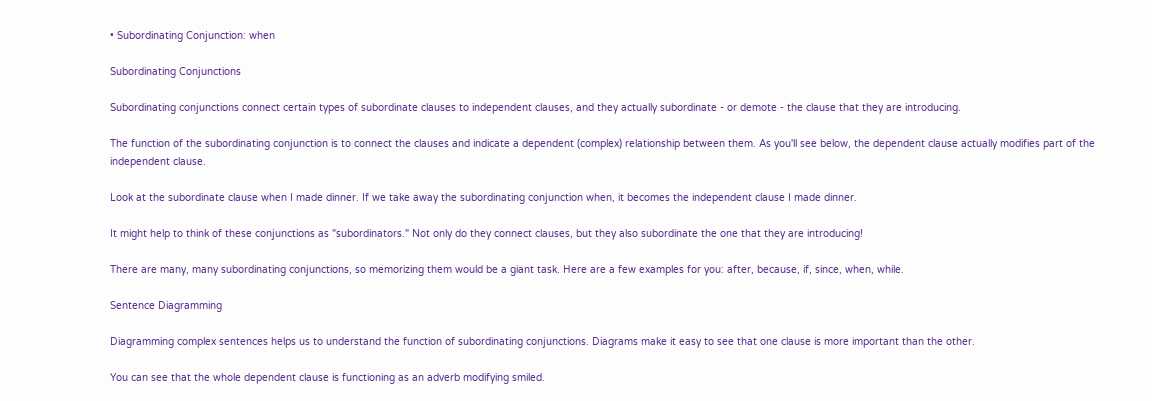• Subordinating Conjunction: when

Subordinating Conjunctions

Subordinating conjunctions connect certain types of subordinate clauses to independent clauses, and they actually subordinate - or demote - the clause that they are introducing.

The function of the subordinating conjunction is to connect the clauses and indicate a dependent (complex) relationship between them. As you'll see below, the dependent clause actually modifies part of the independent clause.

Look at the subordinate clause when I made dinner. If we take away the subordinating conjunction when, it becomes the independent clause I made dinner.

It might help to think of these conjunctions as "subordinators." Not only do they connect clauses, but they also subordinate the one that they are introducing!

There are many, many subordinating conjunctions, so memorizing them would be a giant task. Here are a few examples for you: after, because, if, since, when, while.

Sentence Diagramming

Diagramming complex sentences helps us to understand the function of subordinating conjunctions. Diagrams make it easy to see that one clause is more important than the other.

You can see that the whole dependent clause is functioning as an adverb modifying smiled.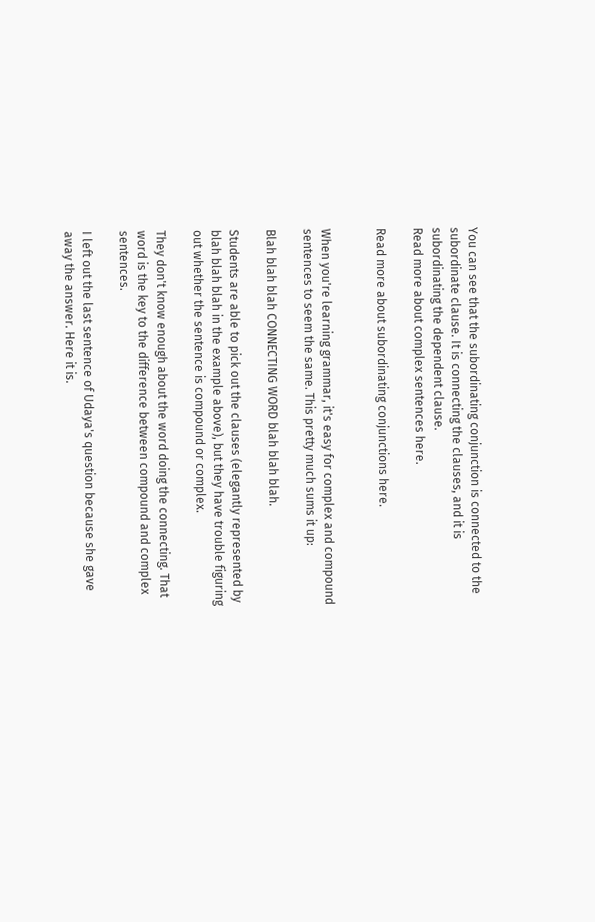You can see that the subordinating conjunction is connected to the subordinate clause. It is connecting the clauses, and it is subordinating the dependent clause.
Read more about complex sentences here.

Read more about subordinating conjunctions here.


When you're learning grammar, it's easy for complex and compound sentences to seem the same. This pretty much sums it up:

Blah blah blah CONNECTING WORD blah blah blah.

Students are able to pick out the clauses (elegantly represented by blah blah blah in the example above), but they have trouble figuring out whether the sentence is compound or complex.

They don't know enough about the word doing the connecting. That word is the key to the difference between compound and complex sentences.

I left out the last sentence of Udaya's question because she gave away the answer. Here it is.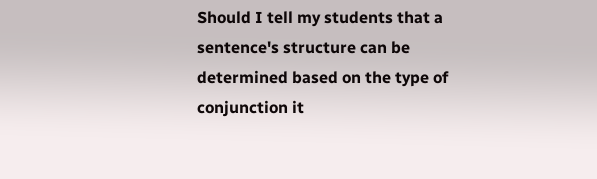Should I tell my students that a sentence's structure can be determined based on the type of conjunction it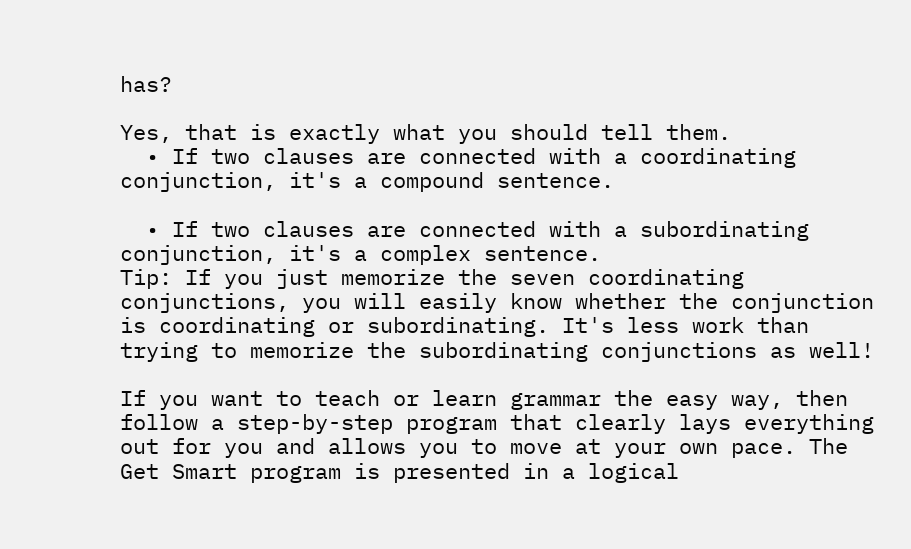has?

Yes, that is exactly what you should tell them.
  • If two clauses are connected with a coordinating conjunction, it's a compound sentence.

  • If two clauses are connected with a subordinating conjunction, it's a complex sentence.
Tip: If you just memorize the seven coordinating conjunctions, you will easily know whether the conjunction is coordinating or subordinating. It's less work than trying to memorize the subordinating conjunctions as well!

If you want to teach or learn grammar the easy way, then follow a step-by-step program that clearly lays everything out for you and allows you to move at your own pace. The Get Smart program is presented in a logical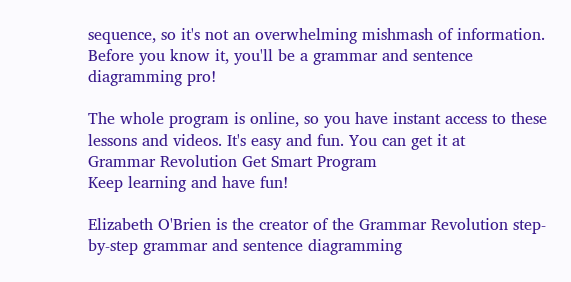sequence, so it's not an overwhelming mishmash of information. Before you know it, you'll be a grammar and sentence diagramming pro!

The whole program is online, so you have instant access to these lessons and videos. It's easy and fun. You can get it at
Grammar Revolution Get Smart Program
Keep learning and have fun!

Elizabeth O'Brien is the creator of the Grammar Revolution step-by-step grammar and sentence diagramming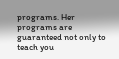programs. Her programs are guaranteed not only to teach you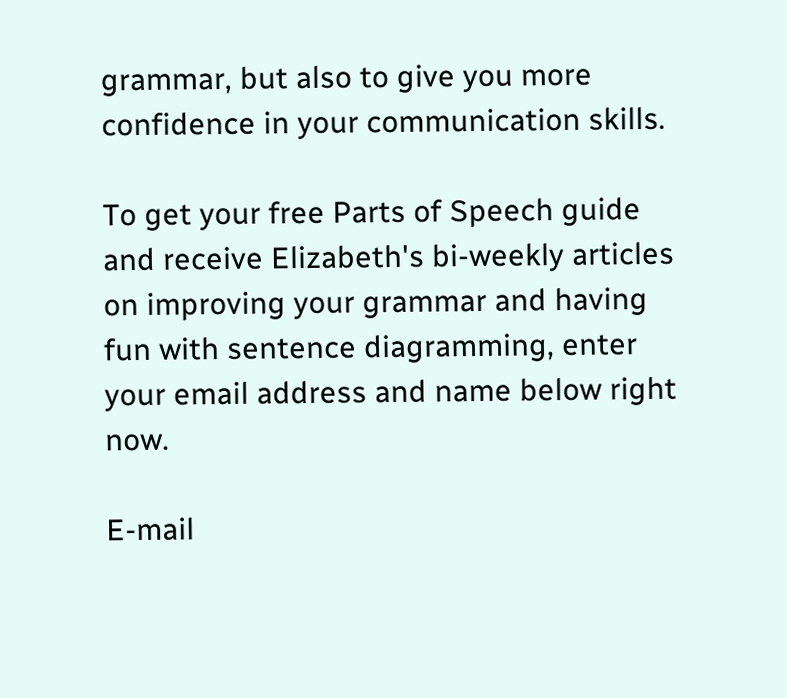grammar, but also to give you more confidence in your communication skills.

To get your free Parts of Speech guide and receive Elizabeth's bi-weekly articles on improving your grammar and having fun with sentence diagramming, enter your email address and name below right now.

E-mail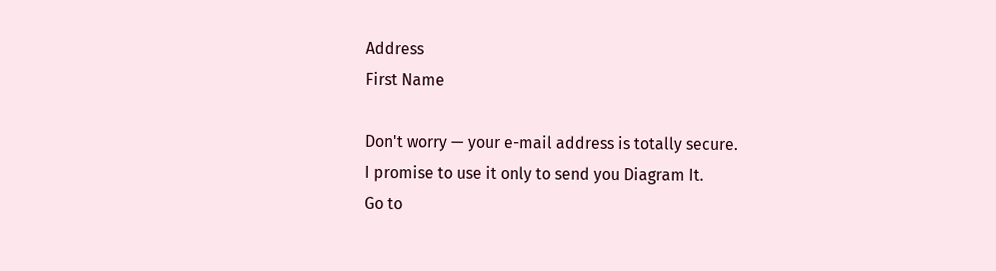Address
First Name

Don't worry — your e-mail address is totally secure.
I promise to use it only to send you Diagram It.
Go to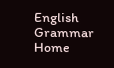English Grammar Home